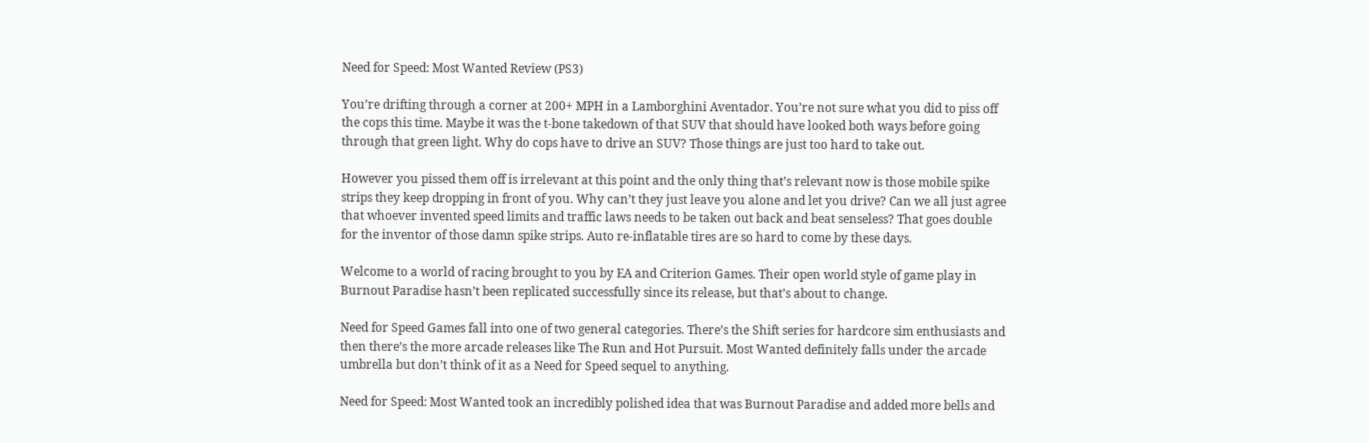Need for Speed: Most Wanted Review (PS3)

You’re drifting through a corner at 200+ MPH in a Lamborghini Aventador. You’re not sure what you did to piss off the cops this time. Maybe it was the t-bone takedown of that SUV that should have looked both ways before going through that green light. Why do cops have to drive an SUV? Those things are just too hard to take out.

However you pissed them off is irrelevant at this point and the only thing that’s relevant now is those mobile spike strips they keep dropping in front of you. Why can’t they just leave you alone and let you drive? Can we all just agree that whoever invented speed limits and traffic laws needs to be taken out back and beat senseless? That goes double for the inventor of those damn spike strips. Auto re-inflatable tires are so hard to come by these days.

Welcome to a world of racing brought to you by EA and Criterion Games. Their open world style of game play in Burnout Paradise hasn’t been replicated successfully since its release, but that’s about to change.

Need for Speed Games fall into one of two general categories. There’s the Shift series for hardcore sim enthusiasts and then there’s the more arcade releases like The Run and Hot Pursuit. Most Wanted definitely falls under the arcade umbrella but don’t think of it as a Need for Speed sequel to anything.

Need for Speed: Most Wanted took an incredibly polished idea that was Burnout Paradise and added more bells and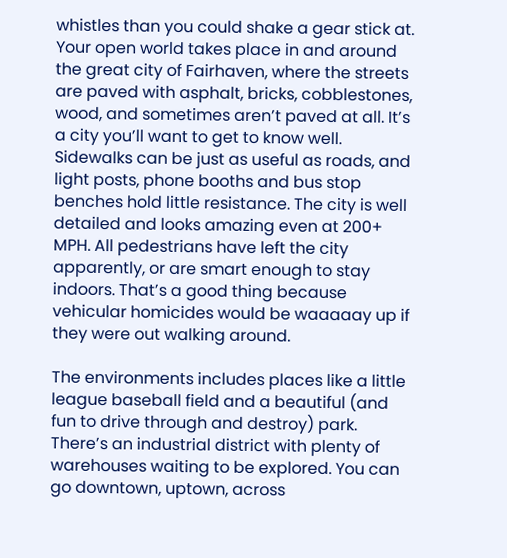whistles than you could shake a gear stick at. Your open world takes place in and around the great city of Fairhaven, where the streets are paved with asphalt, bricks, cobblestones, wood, and sometimes aren’t paved at all. It’s a city you’ll want to get to know well. Sidewalks can be just as useful as roads, and light posts, phone booths and bus stop benches hold little resistance. The city is well detailed and looks amazing even at 200+ MPH. All pedestrians have left the city apparently, or are smart enough to stay indoors. That’s a good thing because vehicular homicides would be waaaaay up if they were out walking around.

The environments includes places like a little league baseball field and a beautiful (and fun to drive through and destroy) park. There’s an industrial district with plenty of warehouses waiting to be explored. You can go downtown, uptown, across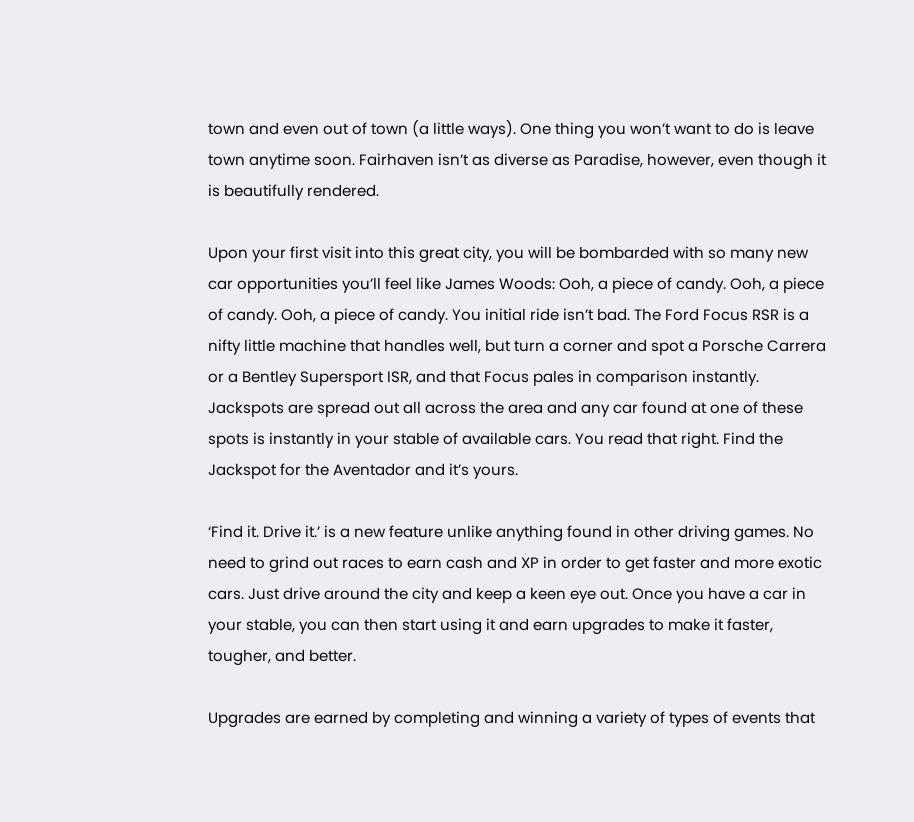town and even out of town (a little ways). One thing you won’t want to do is leave town anytime soon. Fairhaven isn’t as diverse as Paradise, however, even though it is beautifully rendered.

Upon your first visit into this great city, you will be bombarded with so many new car opportunities you’ll feel like James Woods: Ooh, a piece of candy. Ooh, a piece of candy. Ooh, a piece of candy. You initial ride isn’t bad. The Ford Focus RSR is a nifty little machine that handles well, but turn a corner and spot a Porsche Carrera or a Bentley Supersport ISR, and that Focus pales in comparison instantly. Jackspots are spread out all across the area and any car found at one of these spots is instantly in your stable of available cars. You read that right. Find the Jackspot for the Aventador and it’s yours.

‘Find it. Drive it.’ is a new feature unlike anything found in other driving games. No need to grind out races to earn cash and XP in order to get faster and more exotic cars. Just drive around the city and keep a keen eye out. Once you have a car in your stable, you can then start using it and earn upgrades to make it faster, tougher, and better.

Upgrades are earned by completing and winning a variety of types of events that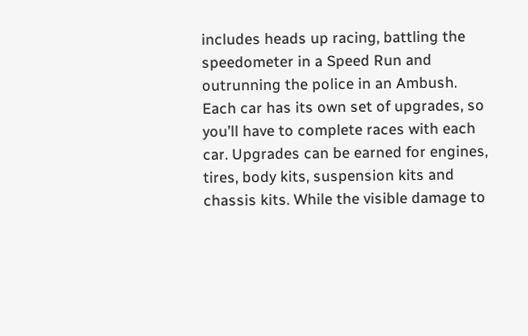includes heads up racing, battling the speedometer in a Speed Run and outrunning the police in an Ambush. Each car has its own set of upgrades, so you’ll have to complete races with each car. Upgrades can be earned for engines, tires, body kits, suspension kits and chassis kits. While the visible damage to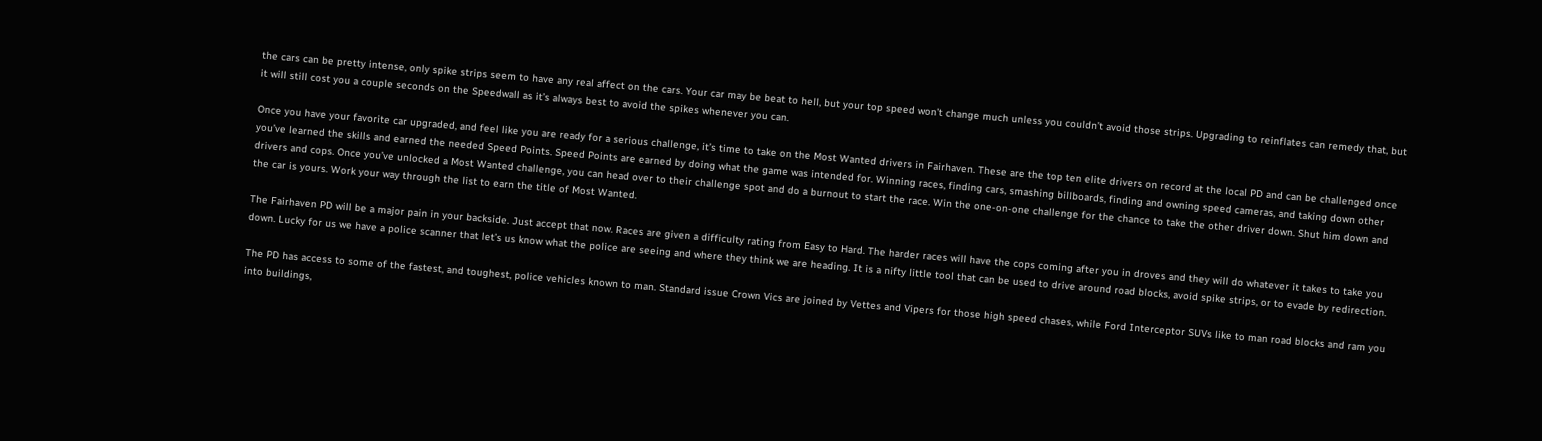the cars can be pretty intense, only spike strips seem to have any real affect on the cars. Your car may be beat to hell, but your top speed won’t change much unless you couldn’t avoid those strips. Upgrading to reinflates can remedy that, but it will still cost you a couple seconds on the Speedwall as it’s always best to avoid the spikes whenever you can.

Once you have your favorite car upgraded, and feel like you are ready for a serious challenge, it’s time to take on the Most Wanted drivers in Fairhaven. These are the top ten elite drivers on record at the local PD and can be challenged once you’ve learned the skills and earned the needed Speed Points. Speed Points are earned by doing what the game was intended for. Winning races, finding cars, smashing billboards, finding and owning speed cameras, and taking down other drivers and cops. Once you’ve unlocked a Most Wanted challenge, you can head over to their challenge spot and do a burnout to start the race. Win the one-on-one challenge for the chance to take the other driver down. Shut him down and the car is yours. Work your way through the list to earn the title of Most Wanted.

The Fairhaven PD will be a major pain in your backside. Just accept that now. Races are given a difficulty rating from Easy to Hard. The harder races will have the cops coming after you in droves and they will do whatever it takes to take you down. Lucky for us we have a police scanner that let’s us know what the police are seeing and where they think we are heading. It is a nifty little tool that can be used to drive around road blocks, avoid spike strips, or to evade by redirection.

The PD has access to some of the fastest, and toughest, police vehicles known to man. Standard issue Crown Vics are joined by Vettes and Vipers for those high speed chases, while Ford Interceptor SUVs like to man road blocks and ram you into buildings,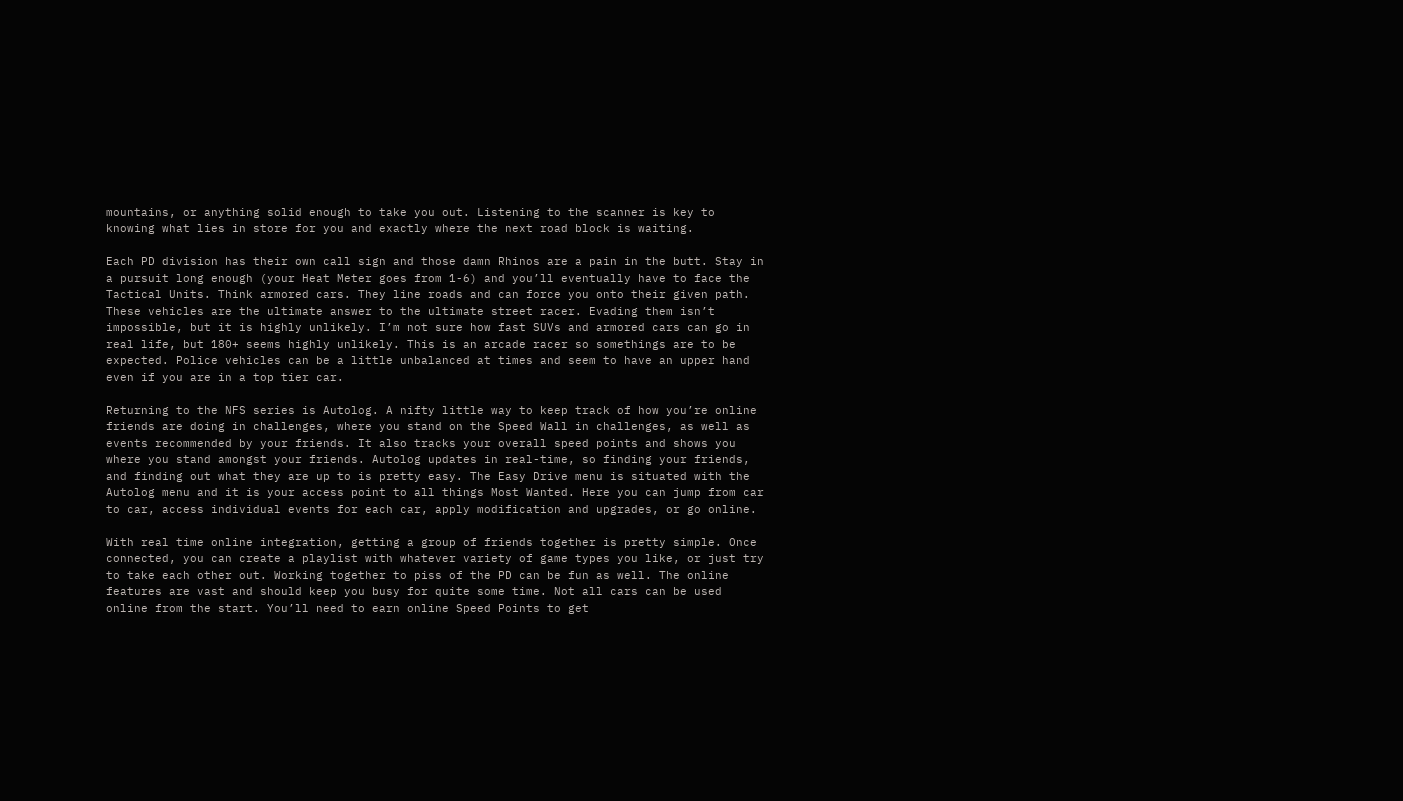mountains, or anything solid enough to take you out. Listening to the scanner is key to knowing what lies in store for you and exactly where the next road block is waiting.

Each PD division has their own call sign and those damn Rhinos are a pain in the butt. Stay in a pursuit long enough (your Heat Meter goes from 1-6) and you’ll eventually have to face the Tactical Units. Think armored cars. They line roads and can force you onto their given path. These vehicles are the ultimate answer to the ultimate street racer. Evading them isn’t impossible, but it is highly unlikely. I’m not sure how fast SUVs and armored cars can go in real life, but 180+ seems highly unlikely. This is an arcade racer so somethings are to be expected. Police vehicles can be a little unbalanced at times and seem to have an upper hand even if you are in a top tier car.

Returning to the NFS series is Autolog. A nifty little way to keep track of how you’re online friends are doing in challenges, where you stand on the Speed Wall in challenges, as well as events recommended by your friends. It also tracks your overall speed points and shows you where you stand amongst your friends. Autolog updates in real-time, so finding your friends, and finding out what they are up to is pretty easy. The Easy Drive menu is situated with the Autolog menu and it is your access point to all things Most Wanted. Here you can jump from car to car, access individual events for each car, apply modification and upgrades, or go online.

With real time online integration, getting a group of friends together is pretty simple. Once connected, you can create a playlist with whatever variety of game types you like, or just try to take each other out. Working together to piss of the PD can be fun as well. The online features are vast and should keep you busy for quite some time. Not all cars can be used online from the start. You’ll need to earn online Speed Points to get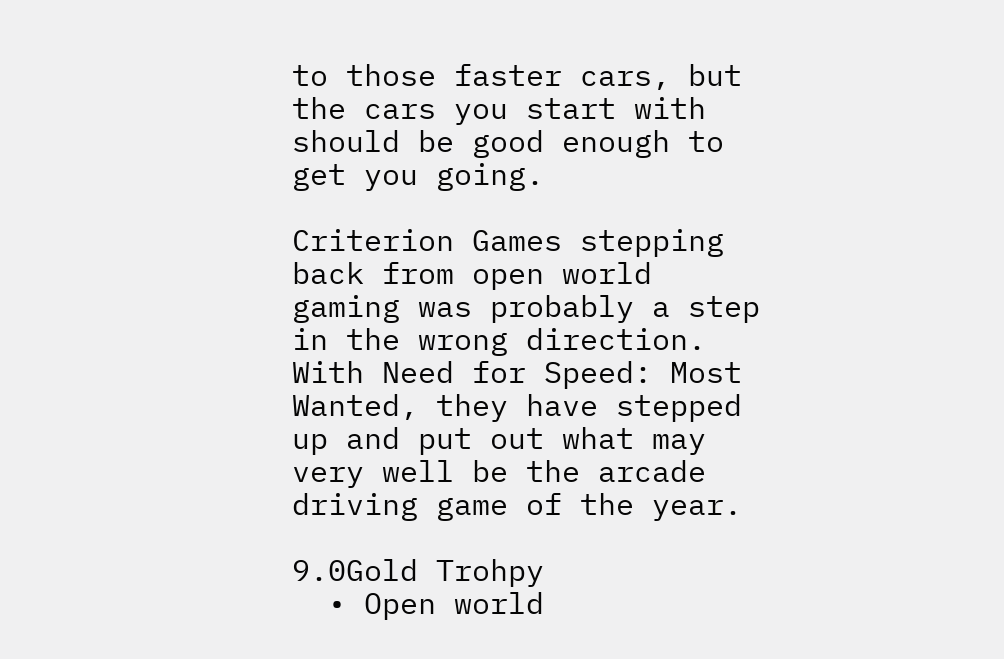to those faster cars, but the cars you start with should be good enough to get you going.

Criterion Games stepping back from open world gaming was probably a step in the wrong direction. With Need for Speed: Most Wanted, they have stepped up and put out what may very well be the arcade driving game of the year.

9.0Gold Trohpy
  • Open world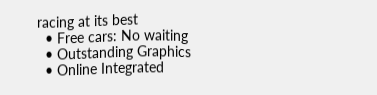racing at its best
  • Free cars: No waiting
  • Outstanding Graphics
  • Online Integrated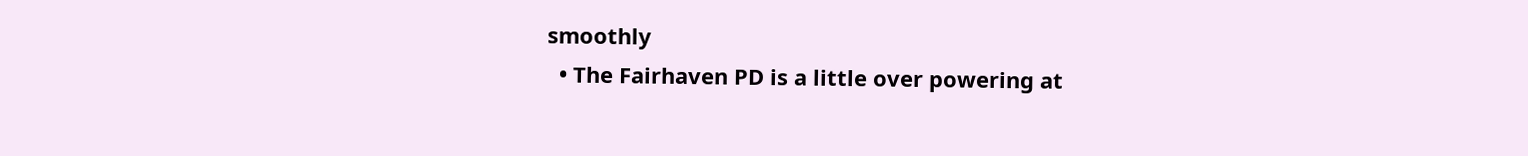smoothly
  • The Fairhaven PD is a little over powering at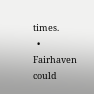times.
  • Fairhaven could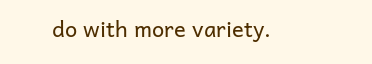do with more variety.